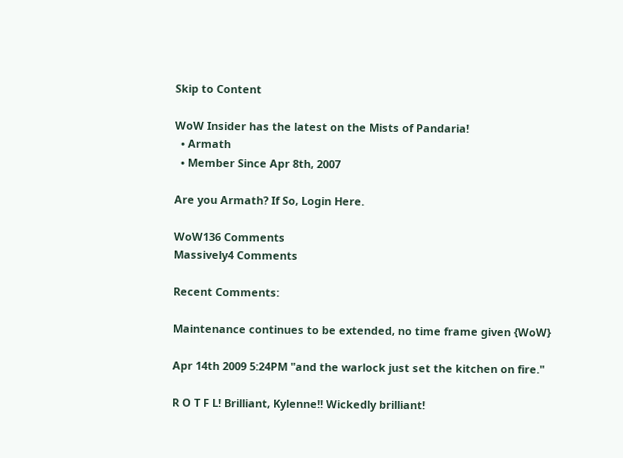Skip to Content

WoW Insider has the latest on the Mists of Pandaria!
  • Armath
  • Member Since Apr 8th, 2007

Are you Armath? If So, Login Here.

WoW136 Comments
Massively4 Comments

Recent Comments:

Maintenance continues to be extended, no time frame given {WoW}

Apr 14th 2009 5:24PM "and the warlock just set the kitchen on fire."

R O T F L! Brilliant, Kylenne!! Wickedly brilliant!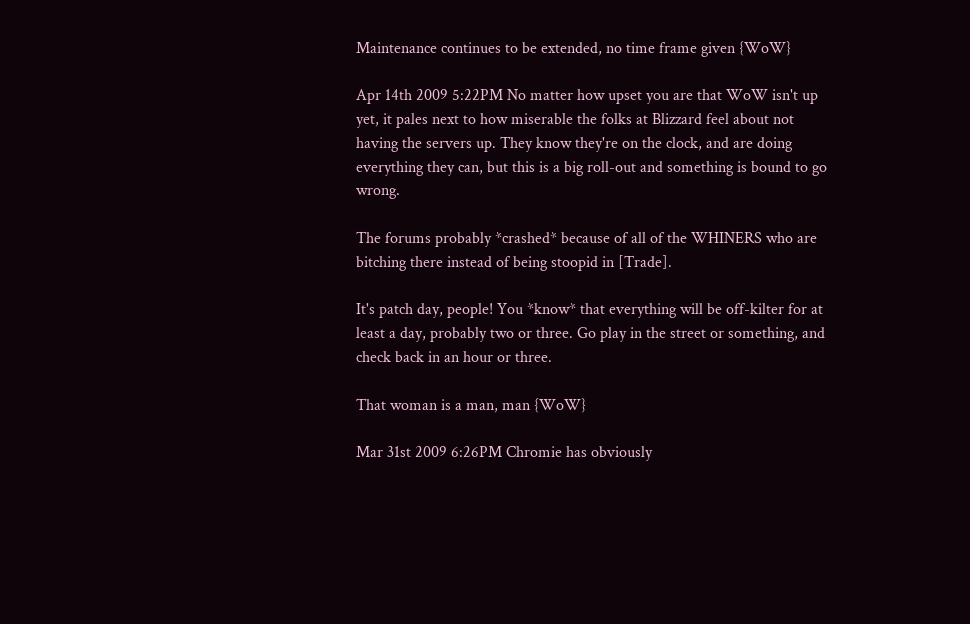Maintenance continues to be extended, no time frame given {WoW}

Apr 14th 2009 5:22PM No matter how upset you are that WoW isn't up yet, it pales next to how miserable the folks at Blizzard feel about not having the servers up. They know they're on the clock, and are doing everything they can, but this is a big roll-out and something is bound to go wrong.

The forums probably *crashed* because of all of the WHINERS who are bitching there instead of being stoopid in [Trade].

It's patch day, people! You *know* that everything will be off-kilter for at least a day, probably two or three. Go play in the street or something, and check back in an hour or three.

That woman is a man, man {WoW}

Mar 31st 2009 6:26PM Chromie has obviously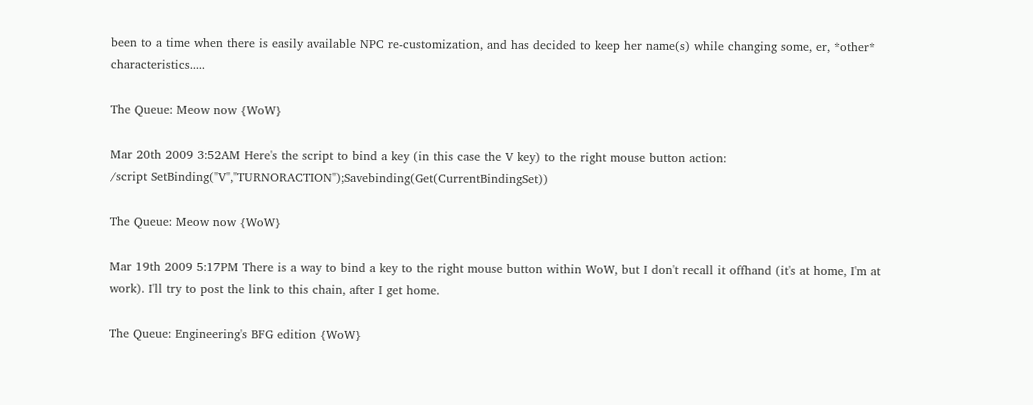been to a time when there is easily available NPC re-customization, and has decided to keep her name(s) while changing some, er, *other* characteristics.....

The Queue: Meow now {WoW}

Mar 20th 2009 3:52AM Here's the script to bind a key (in this case the V key) to the right mouse button action:
/script SetBinding("V","TURNORACTION");Savebinding(Get(CurrentBindingSet))

The Queue: Meow now {WoW}

Mar 19th 2009 5:17PM There is a way to bind a key to the right mouse button within WoW, but I don't recall it offhand (it's at home, I'm at work). I'll try to post the link to this chain, after I get home.

The Queue: Engineering's BFG edition {WoW}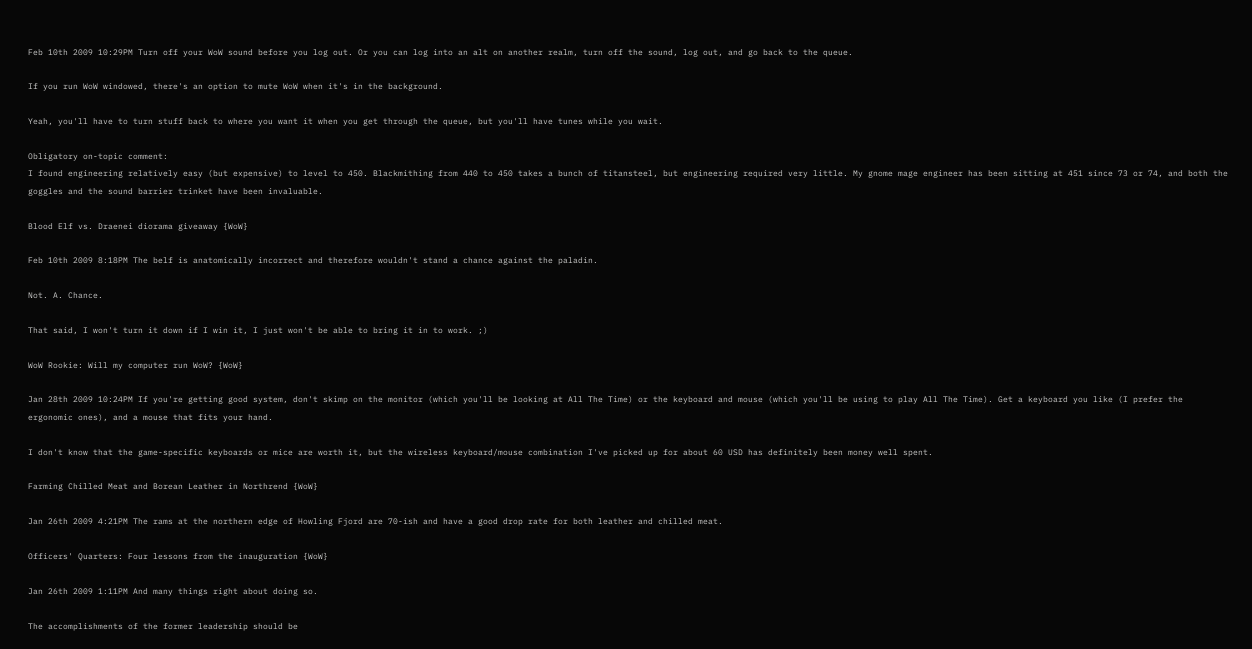Feb 10th 2009 10:29PM Turn off your WoW sound before you log out. Or you can log into an alt on another realm, turn off the sound, log out, and go back to the queue.

If you run WoW windowed, there's an option to mute WoW when it's in the background.

Yeah, you'll have to turn stuff back to where you want it when you get through the queue, but you'll have tunes while you wait.

Obligatory on-topic comment:
I found engineering relatively easy (but expensive) to level to 450. Blackmithing from 440 to 450 takes a bunch of titansteel, but engineering required very little. My gnome mage engineer has been sitting at 451 since 73 or 74, and both the goggles and the sound barrier trinket have been invaluable.

Blood Elf vs. Draenei diorama giveaway {WoW}

Feb 10th 2009 8:18PM The belf is anatomically incorrect and therefore wouldn't stand a chance against the paladin.

Not. A. Chance.

That said, I won't turn it down if I win it, I just won't be able to bring it in to work. ;)

WoW Rookie: Will my computer run WoW? {WoW}

Jan 28th 2009 10:24PM If you're getting good system, don't skimp on the monitor (which you'll be looking at All The Time) or the keyboard and mouse (which you'll be using to play All The Time). Get a keyboard you like (I prefer the ergonomic ones), and a mouse that fits your hand.

I don't know that the game-specific keyboards or mice are worth it, but the wireless keyboard/mouse combination I've picked up for about 60 USD has definitely been money well spent.

Farming Chilled Meat and Borean Leather in Northrend {WoW}

Jan 26th 2009 4:21PM The rams at the northern edge of Howling Fjord are 70-ish and have a good drop rate for both leather and chilled meat.

Officers' Quarters: Four lessons from the inauguration {WoW}

Jan 26th 2009 1:11PM And many things right about doing so.

The accomplishments of the former leadership should be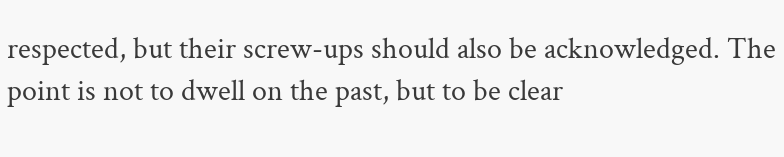respected, but their screw-ups should also be acknowledged. The point is not to dwell on the past, but to be clear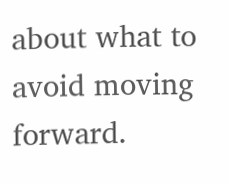about what to avoid moving forward.